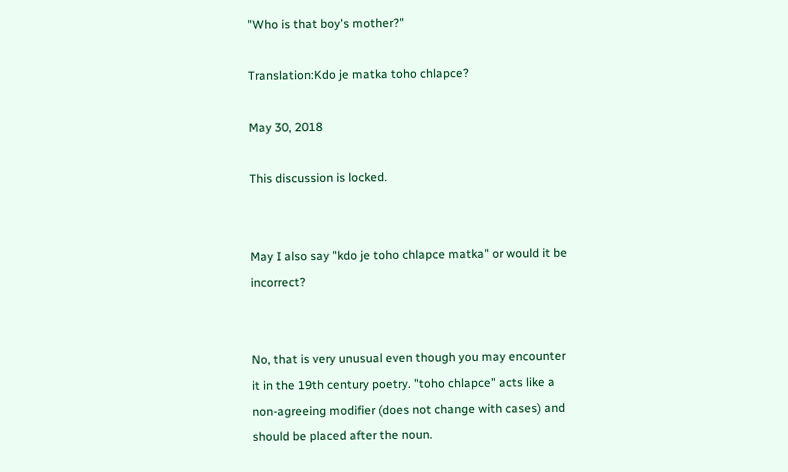"Who is that boy's mother?"

Translation:Kdo je matka toho chlapce?

May 30, 2018

This discussion is locked.


May I also say "kdo je toho chlapce matka" or would it be incorrect?


No, that is very unusual even though you may encounter it in the 19th century poetry. "toho chlapce" acts like a non-agreeing modifier (does not change with cases) and should be placed after the noun.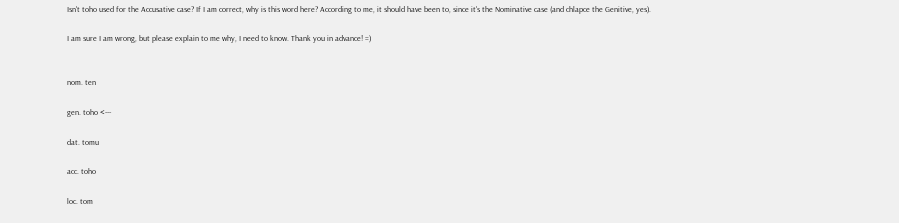Isn't toho used for the Accusative case? If I am correct, why is this word here? According to me, it should have been to, since it's the Nominative case (and chlapce the Genitive, yes).

I am sure I am wrong, but please explain to me why, I need to know. Thank you in advance! =)


nom. ten

gen. toho <---

dat. tomu

acc. toho

loc. tom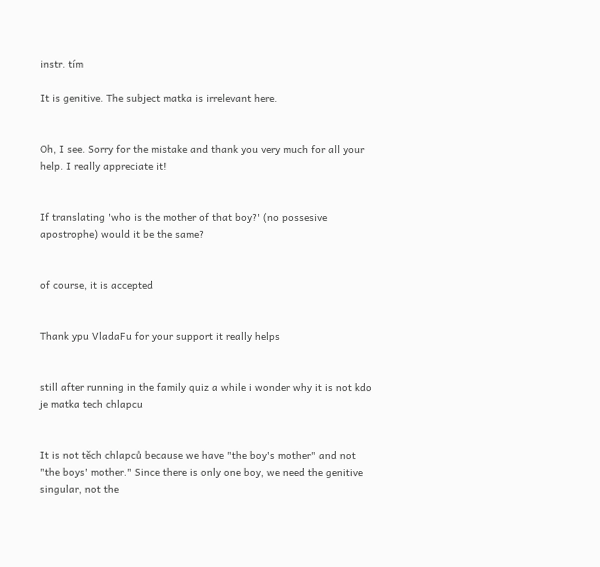instr. tím

It is genitive. The subject matka is irrelevant here.


Oh, I see. Sorry for the mistake and thank you very much for all your help. I really appreciate it!


If translating 'who is the mother of that boy?' (no possesive apostrophe) would it be the same?


of course, it is accepted


Thank ypu VladaFu for your support it really helps


still after running in the family quiz a while i wonder why it is not kdo je matka tech chlapcu


It is not těch chlapců because we have "the boy's mother" and not "the boys' mother." Since there is only one boy, we need the genitive singular, not the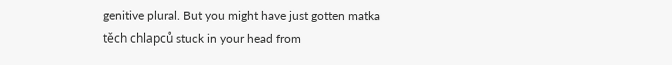genitive plural. But you might have just gotten matka těch chlapců stuck in your head from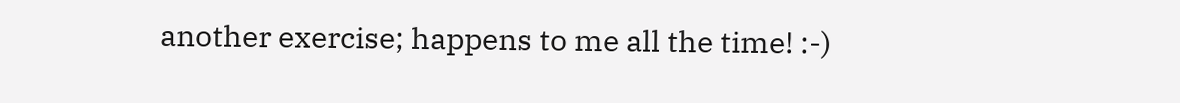another exercise; happens to me all the time! :-)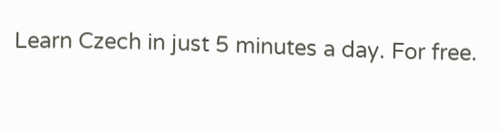Learn Czech in just 5 minutes a day. For free.